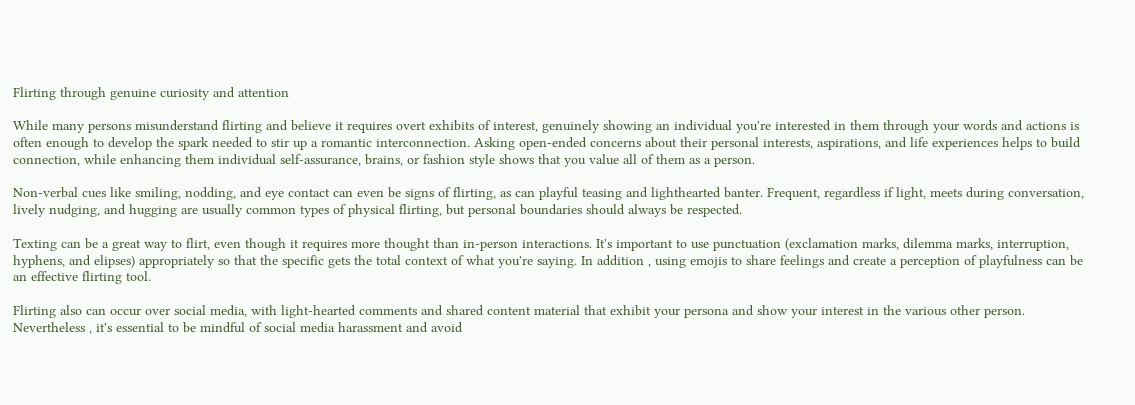Flirting through genuine curiosity and attention

While many persons misunderstand flirting and believe it requires overt exhibits of interest, genuinely showing an individual you're interested in them through your words and actions is often enough to develop the spark needed to stir up a romantic interconnection. Asking open-ended concerns about their personal interests, aspirations, and life experiences helps to build connection, while enhancing them individual self-assurance, brains, or fashion style shows that you value all of them as a person.

Non-verbal cues like smiling, nodding, and eye contact can even be signs of flirting, as can playful teasing and lighthearted banter. Frequent, regardless if light, meets during conversation, lively nudging, and hugging are usually common types of physical flirting, but personal boundaries should always be respected.

Texting can be a great way to flirt, even though it requires more thought than in-person interactions. It's important to use punctuation (exclamation marks, dilemma marks, interruption, hyphens, and elipses) appropriately so that the specific gets the total context of what you're saying. In addition , using emojis to share feelings and create a perception of playfulness can be an effective flirting tool.

Flirting also can occur over social media, with light-hearted comments and shared content material that exhibit your persona and show your interest in the various other person. Nevertheless , it's essential to be mindful of social media harassment and avoid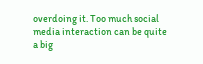overdoing it. Too much social media interaction can be quite a big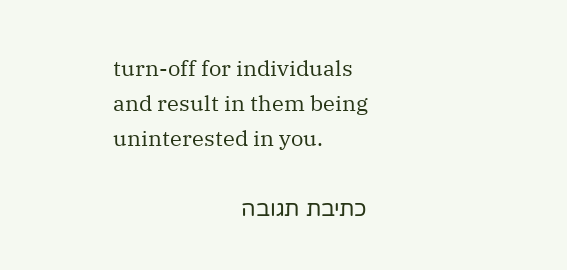turn-off for individuals and result in them being uninterested in you.

כתיבת תגובה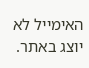האימייל לא יוצג באתר.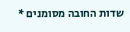שדות החובה מסומנים *